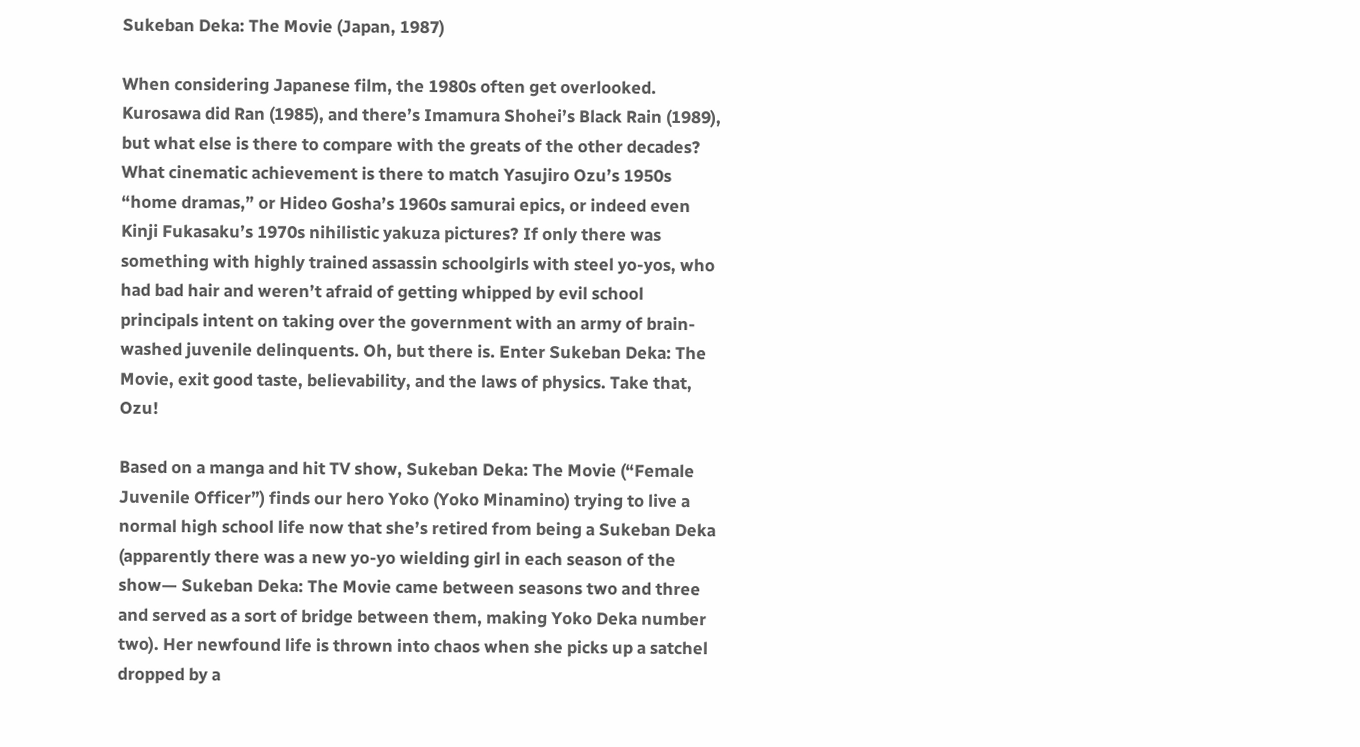Sukeban Deka: The Movie (Japan, 1987)

When considering Japanese film, the 1980s often get overlooked. Kurosawa did Ran (1985), and there’s Imamura Shohei’s Black Rain (1989), but what else is there to compare with the greats of the other decades? What cinematic achievement is there to match Yasujiro Ozu’s 1950s “home dramas,” or Hideo Gosha’s 1960s samurai epics, or indeed even Kinji Fukasaku’s 1970s nihilistic yakuza pictures? If only there was something with highly trained assassin schoolgirls with steel yo-yos, who had bad hair and weren’t afraid of getting whipped by evil school principals intent on taking over the government with an army of brain-washed juvenile delinquents. Oh, but there is. Enter Sukeban Deka: The Movie, exit good taste, believability, and the laws of physics. Take that, Ozu!

Based on a manga and hit TV show, Sukeban Deka: The Movie (“Female Juvenile Officer”) finds our hero Yoko (Yoko Minamino) trying to live a normal high school life now that she’s retired from being a Sukeban Deka (apparently there was a new yo-yo wielding girl in each season of the show— Sukeban Deka: The Movie came between seasons two and three and served as a sort of bridge between them, making Yoko Deka number two). Her newfound life is thrown into chaos when she picks up a satchel dropped by a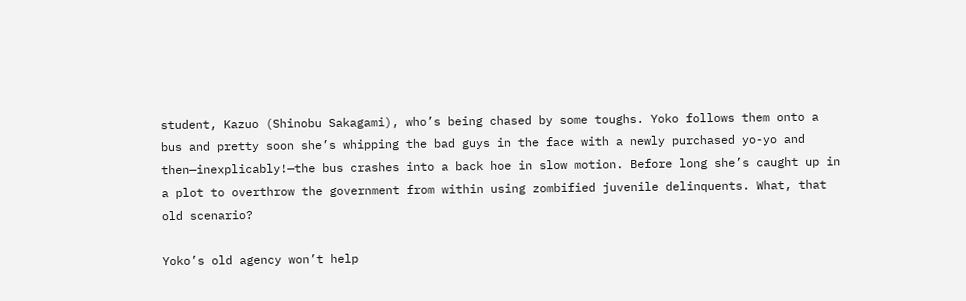student, Kazuo (Shinobu Sakagami), who’s being chased by some toughs. Yoko follows them onto a bus and pretty soon she’s whipping the bad guys in the face with a newly purchased yo-yo and then—inexplicably!—the bus crashes into a back hoe in slow motion. Before long she’s caught up in a plot to overthrow the government from within using zombified juvenile delinquents. What, that old scenario?

Yoko’s old agency won’t help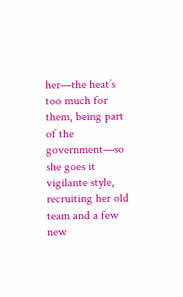her—the heat’s too much for them, being part of the government—so she goes it vigilante style, recruiting her old team and a few new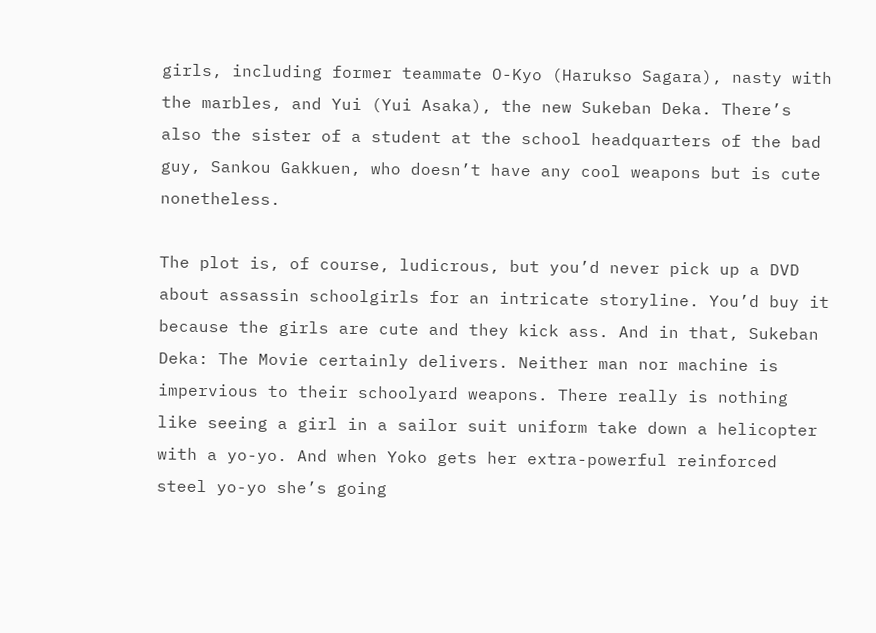girls, including former teammate O-Kyo (Harukso Sagara), nasty with the marbles, and Yui (Yui Asaka), the new Sukeban Deka. There’s also the sister of a student at the school headquarters of the bad guy, Sankou Gakkuen, who doesn’t have any cool weapons but is cute nonetheless.

The plot is, of course, ludicrous, but you’d never pick up a DVD about assassin schoolgirls for an intricate storyline. You’d buy it because the girls are cute and they kick ass. And in that, Sukeban Deka: The Movie certainly delivers. Neither man nor machine is impervious to their schoolyard weapons. There really is nothing like seeing a girl in a sailor suit uniform take down a helicopter with a yo-yo. And when Yoko gets her extra-powerful reinforced steel yo-yo she’s going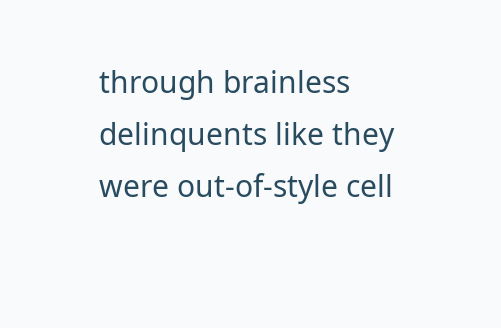through brainless delinquents like they were out-of-style cell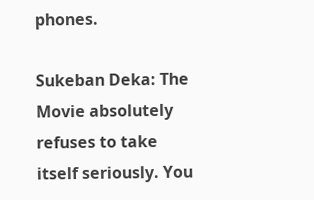phones.

Sukeban Deka: The Movie absolutely refuses to take itself seriously. You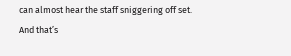can almost hear the staff sniggering off set. And that’s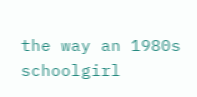the way an 1980s schoolgirl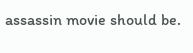assassin movie should be.